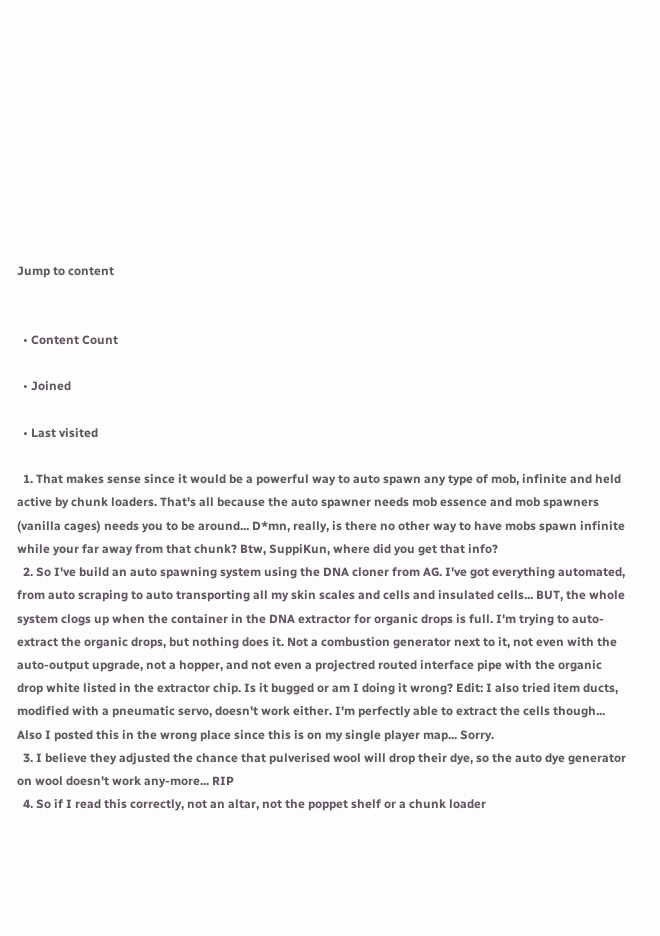Jump to content


  • Content Count

  • Joined

  • Last visited

  1. That makes sense since it would be a powerful way to auto spawn any type of mob, infinite and held active by chunk loaders. That's all because the auto spawner needs mob essence and mob spawners (vanilla cages) needs you to be around... D*mn, really, is there no other way to have mobs spawn infinite while your far away from that chunk? Btw, SuppiKun, where did you get that info?
  2. So I've build an auto spawning system using the DNA cloner from AG. I've got everything automated, from auto scraping to auto transporting all my skin scales and cells and insulated cells... BUT, the whole system clogs up when the container in the DNA extractor for organic drops is full. I'm trying to auto-extract the organic drops, but nothing does it. Not a combustion generator next to it, not even with the auto-output upgrade, not a hopper, and not even a projectred routed interface pipe with the organic drop white listed in the extractor chip. Is it bugged or am I doing it wrong? Edit: I also tried item ducts, modified with a pneumatic servo, doesn't work either. I'm perfectly able to extract the cells though... Also I posted this in the wrong place since this is on my single player map... Sorry.
  3. I believe they adjusted the chance that pulverised wool will drop their dye, so the auto dye generator on wool doesn't work any-more... RIP
  4. So if I read this correctly, not an altar, not the poppet shelf or a chunk loader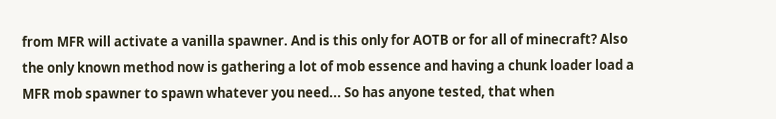from MFR will activate a vanilla spawner. And is this only for AOTB or for all of minecraft? Also the only known method now is gathering a lot of mob essence and having a chunk loader load a MFR mob spawner to spawn whatever you need... So has anyone tested, that when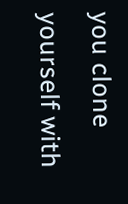you clone yourself with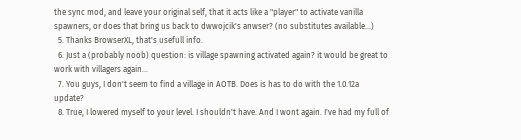the sync mod, and leave your original self, that it acts like a "player" to activate vanilla spawners, or does that bring us back to dwwojcik's anwser? (no substitutes available...)
  5. Thanks BrowserXL, that's usefull info.
  6. Just a (probably noob) question: is village spawning activated again? it would be great to work with villagers again...
  7. You guys, I don't seem to find a village in AOTB. Does is has to do with the 1.0.12a update?
  8. True, I lowered myself to your level. I shouldn't have. And I wont again. I've had my full of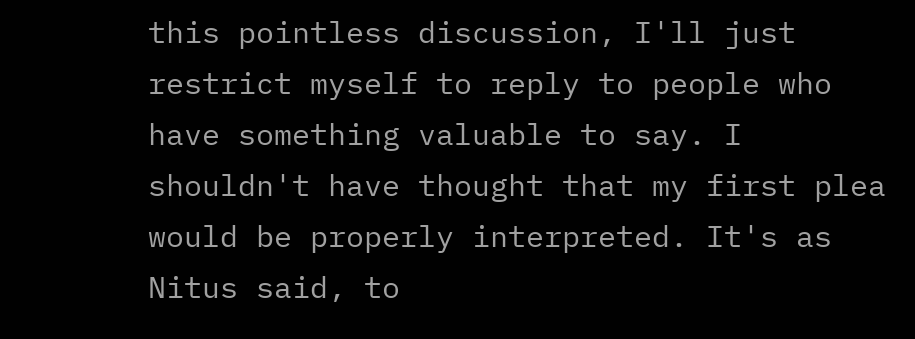this pointless discussion, I'll just restrict myself to reply to people who have something valuable to say. I shouldn't have thought that my first plea would be properly interpreted. It's as Nitus said, to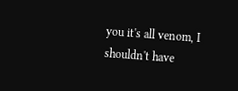you it's all venom, I shouldn't have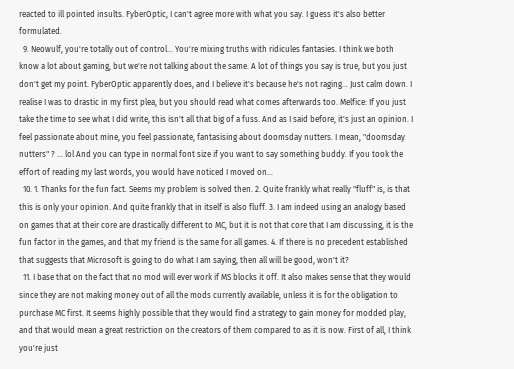reacted to ill pointed insults. FyberOptic, I can't agree more with what you say. I guess it's also better formulated.
  9. Neowulf, you're totally out of control... You're mixing truths with ridicules fantasies. I think we both know a lot about gaming, but we're not talking about the same. A lot of things you say is true, but you just don't get my point. FyberOptic apparently does, and I believe it's because he's not raging... Just calm down. I realise I was to drastic in my first plea, but you should read what comes afterwards too. Melfice: If you just take the time to see what I did write, this isn't all that big of a fuss. And as I said before, it's just an opinion. I feel passionate about mine, you feel passionate, fantasising about doomsday nutters. I mean, "doomsday nutters" ? ... lol And you can type in normal font size if you want to say something buddy. If you took the effort of reading my last words, you would have noticed I moved on...
  10. 1. Thanks for the fun fact. Seems my problem is solved then. 2. Quite frankly what really "fluff" is, is that this is only your opinion. And quite frankly that in itself is also fluff. 3. I am indeed using an analogy based on games that at their core are drastically different to MC, but it is not that core that I am discussing, it is the fun factor in the games, and that my friend is the same for all games. 4. If there is no precedent established that suggests that Microsoft is going to do what I am saying, then all will be good, won't it?
  11. I base that on the fact that no mod will ever work if MS blocks it off. It also makes sense that they would since they are not making money out of all the mods currently available, unless it is for the obligation to purchase MC first. It seems highly possible that they would find a strategy to gain money for modded play, and that would mean a great restriction on the creators of them compared to as it is now. First of all, I think you're just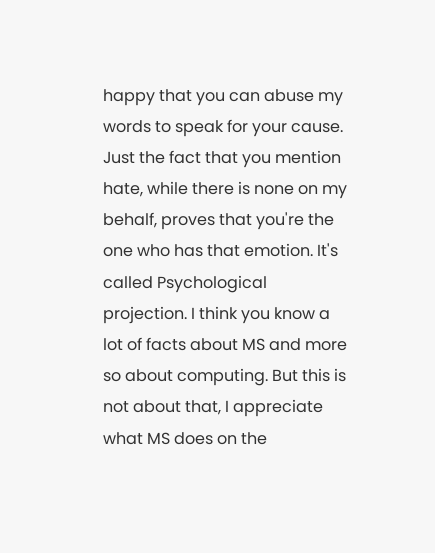happy that you can abuse my words to speak for your cause. Just the fact that you mention hate, while there is none on my behalf, proves that you're the one who has that emotion. It's called Psychological projection. I think you know a lot of facts about MS and more so about computing. But this is not about that, I appreciate what MS does on the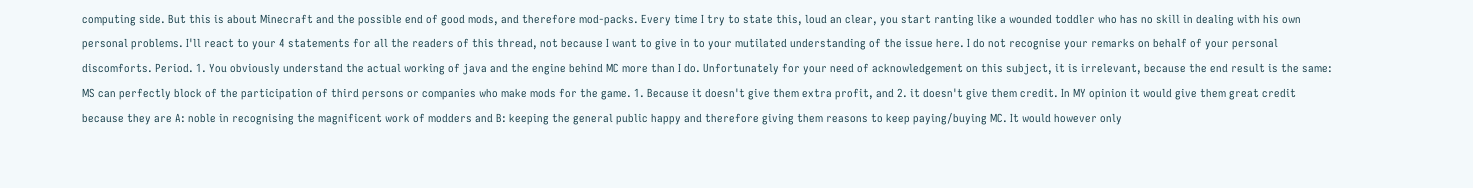computing side. But this is about Minecraft and the possible end of good mods, and therefore mod-packs. Every time I try to state this, loud an clear, you start ranting like a wounded toddler who has no skill in dealing with his own personal problems. I'll react to your 4 statements for all the readers of this thread, not because I want to give in to your mutilated understanding of the issue here. I do not recognise your remarks on behalf of your personal discomforts. Period. 1. You obviously understand the actual working of java and the engine behind MC more than I do. Unfortunately for your need of acknowledgement on this subject, it is irrelevant, because the end result is the same: MS can perfectly block of the participation of third persons or companies who make mods for the game. 1. Because it doesn't give them extra profit, and 2. it doesn't give them credit. In MY opinion it would give them great credit because they are A: noble in recognising the magnificent work of modders and B: keeping the general public happy and therefore giving them reasons to keep paying/buying MC. It would however only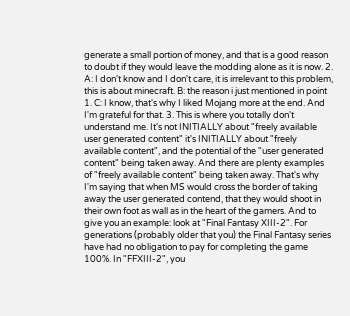generate a small portion of money, and that is a good reason to doubt if they would leave the modding alone as it is now. 2. A: I don't know and I don't care, it is irrelevant to this problem, this is about minecraft. B: the reason i just mentioned in point 1. C: I know, that's why I liked Mojang more at the end. And I'm grateful for that. 3. This is where you totally don't understand me. It's not INITIALLY about "freely available user generated content" it's INITIALLY about "freely available content", and the potential of the "user generated content" being taken away. And there are plenty examples of "freely available content" being taken away. That's why I'm saying that when MS would cross the border of taking away the user generated contend, that they would shoot in their own foot as wall as in the heart of the gamers. And to give you an example: look at "Final Fantasy XIII-2". For generations (probably older that you) the Final Fantasy series have had no obligation to pay for completing the game 100%. In "FFXIII-2", you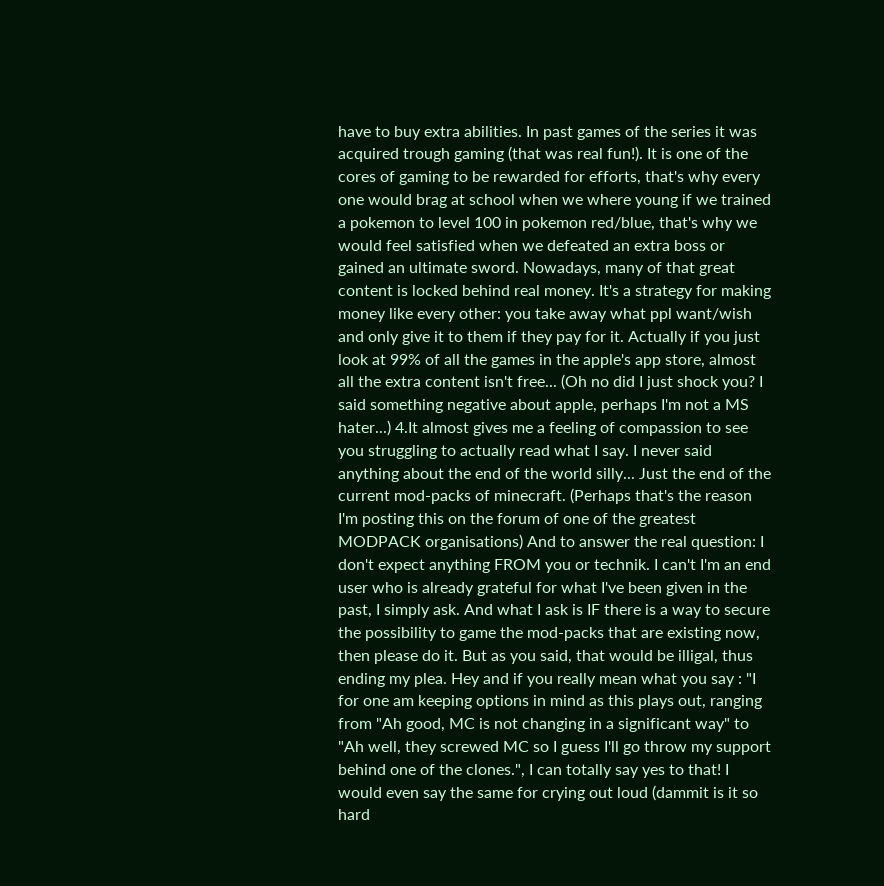have to buy extra abilities. In past games of the series it was acquired trough gaming (that was real fun!). It is one of the cores of gaming to be rewarded for efforts, that's why every one would brag at school when we where young if we trained a pokemon to level 100 in pokemon red/blue, that's why we would feel satisfied when we defeated an extra boss or gained an ultimate sword. Nowadays, many of that great content is locked behind real money. It's a strategy for making money like every other: you take away what ppl want/wish and only give it to them if they pay for it. Actually if you just look at 99% of all the games in the apple's app store, almost all the extra content isn't free... (Oh no did I just shock you? I said something negative about apple, perhaps I'm not a MS hater...) 4.It almost gives me a feeling of compassion to see you struggling to actually read what I say. I never said anything about the end of the world silly... Just the end of the current mod-packs of minecraft. (Perhaps that's the reason I'm posting this on the forum of one of the greatest MODPACK organisations) And to answer the real question: I don't expect anything FROM you or technik. I can't I'm an end user who is already grateful for what I've been given in the past, I simply ask. And what I ask is IF there is a way to secure the possibility to game the mod-packs that are existing now, then please do it. But as you said, that would be illigal, thus ending my plea. Hey and if you really mean what you say : "I for one am keeping options in mind as this plays out, ranging from "Ah good, MC is not changing in a significant way" to "Ah well, they screwed MC so I guess I'll go throw my support behind one of the clones.", I can totally say yes to that! I would even say the same for crying out loud (dammit is it so hard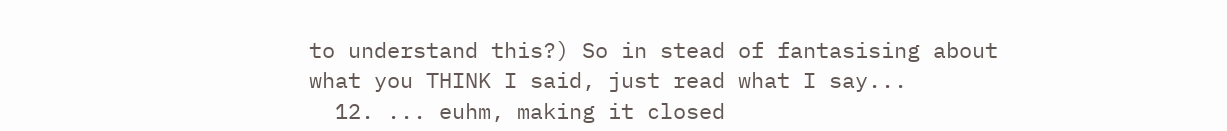to understand this?) So in stead of fantasising about what you THINK I said, just read what I say...
  12. ... euhm, making it closed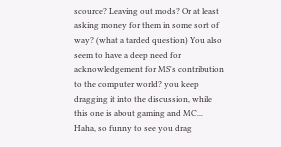scource? Leaving out mods? Or at least asking money for them in some sort of way? (what a tarded question) You also seem to have a deep need for acknowledgement for MS's contribution to the computer world? you keep dragging it into the discussion, while this one is about gaming and MC... Haha, so funny to see you drag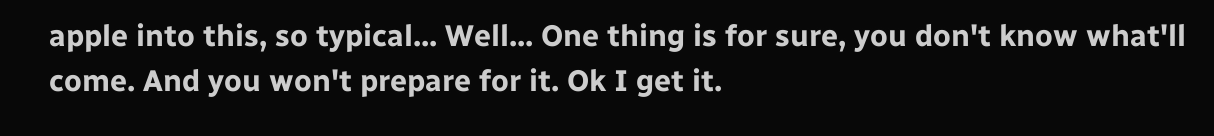apple into this, so typical... Well... One thing is for sure, you don't know what'll come. And you won't prepare for it. Ok I get it.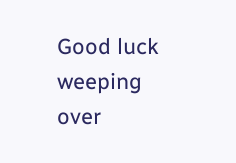Good luck weeping over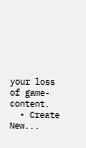your loss of game-content.
  • Create New...